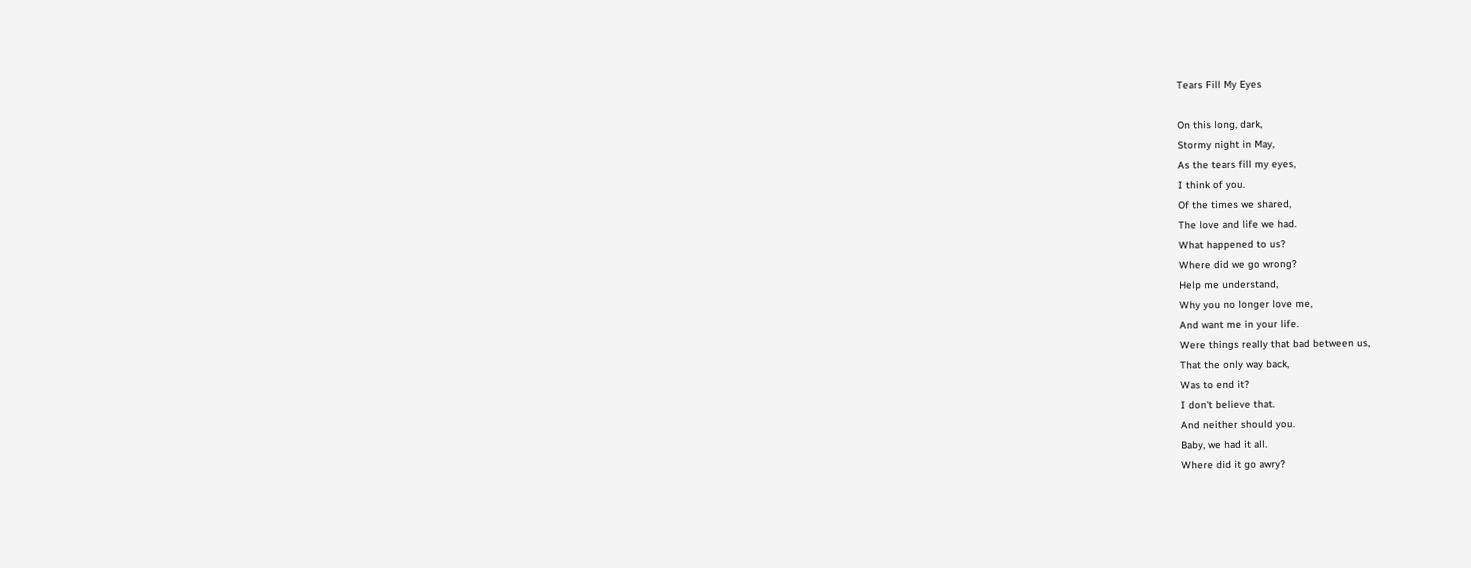Tears Fill My Eyes

On this long, dark,
Stormy night in May,
As the tears fill my eyes,
I think of you.
Of the times we shared,
The love and life we had.
What happened to us?
Where did we go wrong?
Help me understand,
Why you no longer love me,
And want me in your life.
Were things really that bad between us,
That the only way back,
Was to end it?
I don't believe that.
And neither should you.
Baby, we had it all.
Where did it go awry?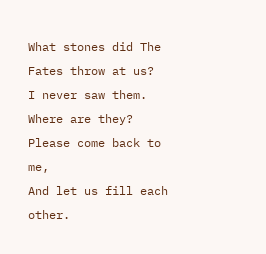What stones did The Fates throw at us?
I never saw them.
Where are they?
Please come back to me,
And let us fill each other.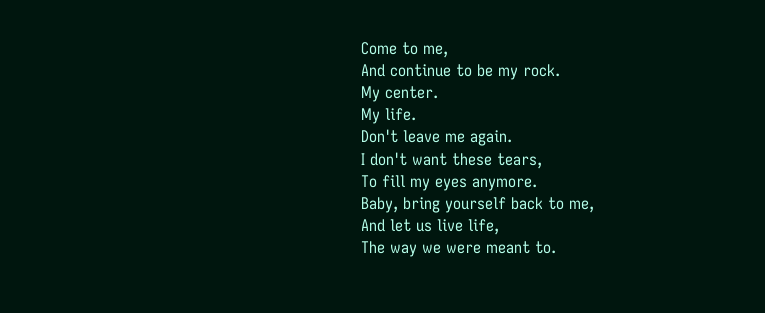Come to me,
And continue to be my rock.
My center.
My life.
Don't leave me again.
I don't want these tears,
To fill my eyes anymore.
Baby, bring yourself back to me,
And let us live life,
The way we were meant to.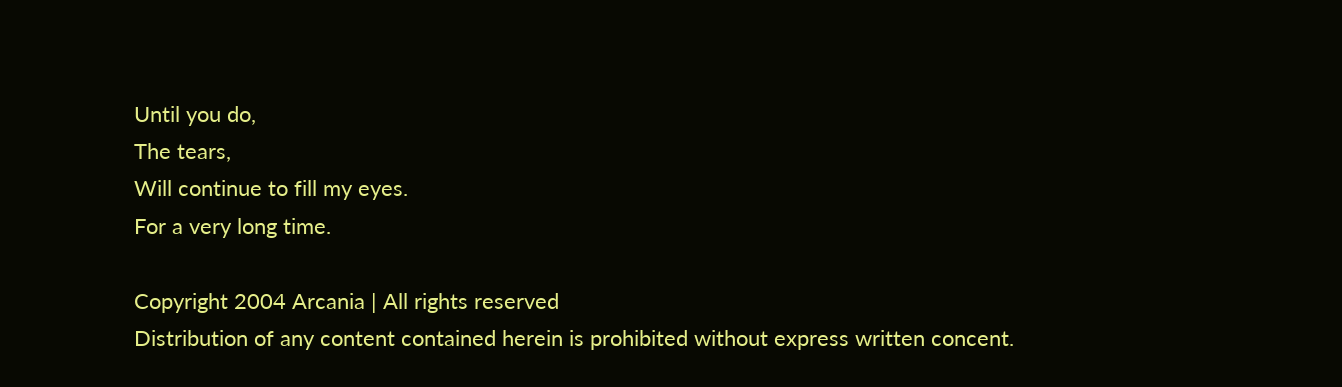Until you do,
The tears,
Will continue to fill my eyes.
For a very long time.

Copyright 2004 Arcania | All rights reserved
Distribution of any content contained herein is prohibited without express written concent.